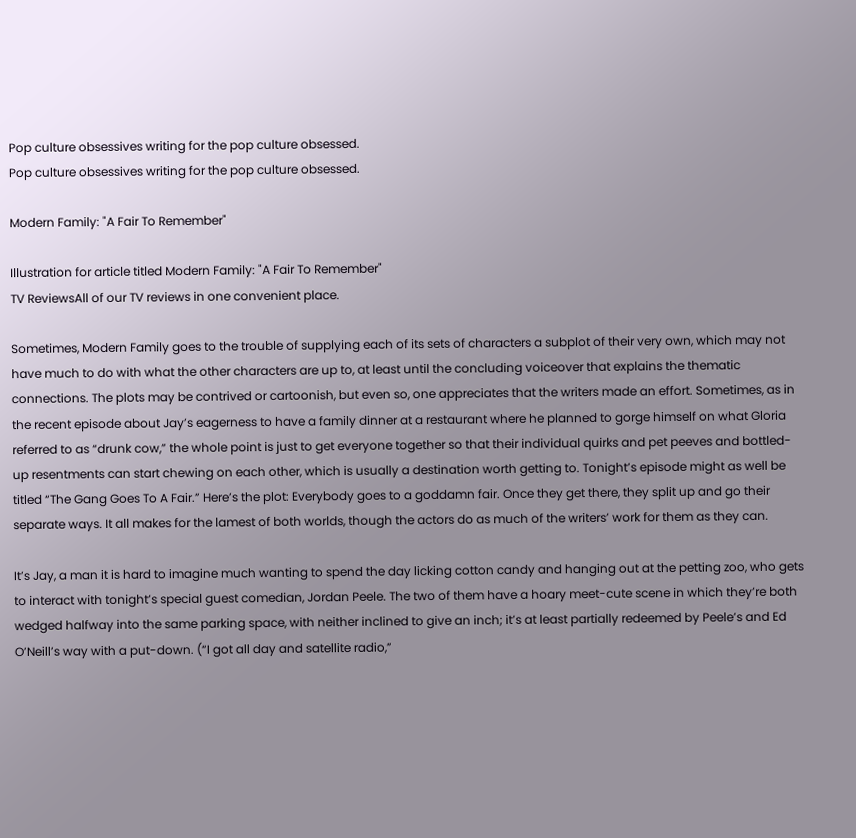Pop culture obsessives writing for the pop culture obsessed.
Pop culture obsessives writing for the pop culture obsessed.

Modern Family: "A Fair To Remember"

Illustration for article titled Modern Family: "A Fair To Remember"
TV ReviewsAll of our TV reviews in one convenient place.

Sometimes, Modern Family goes to the trouble of supplying each of its sets of characters a subplot of their very own, which may not have much to do with what the other characters are up to, at least until the concluding voiceover that explains the thematic connections. The plots may be contrived or cartoonish, but even so, one appreciates that the writers made an effort. Sometimes, as in the recent episode about Jay’s eagerness to have a family dinner at a restaurant where he planned to gorge himself on what Gloria referred to as “drunk cow,” the whole point is just to get everyone together so that their individual quirks and pet peeves and bottled-up resentments can start chewing on each other, which is usually a destination worth getting to. Tonight’s episode might as well be titled “The Gang Goes To A Fair.” Here’s the plot: Everybody goes to a goddamn fair. Once they get there, they split up and go their separate ways. It all makes for the lamest of both worlds, though the actors do as much of the writers’ work for them as they can.

It’s Jay, a man it is hard to imagine much wanting to spend the day licking cotton candy and hanging out at the petting zoo, who gets to interact with tonight’s special guest comedian, Jordan Peele. The two of them have a hoary meet-cute scene in which they’re both wedged halfway into the same parking space, with neither inclined to give an inch; it’s at least partially redeemed by Peele’s and Ed O’Neill’s way with a put-down. (“I got all day and satellite radio,”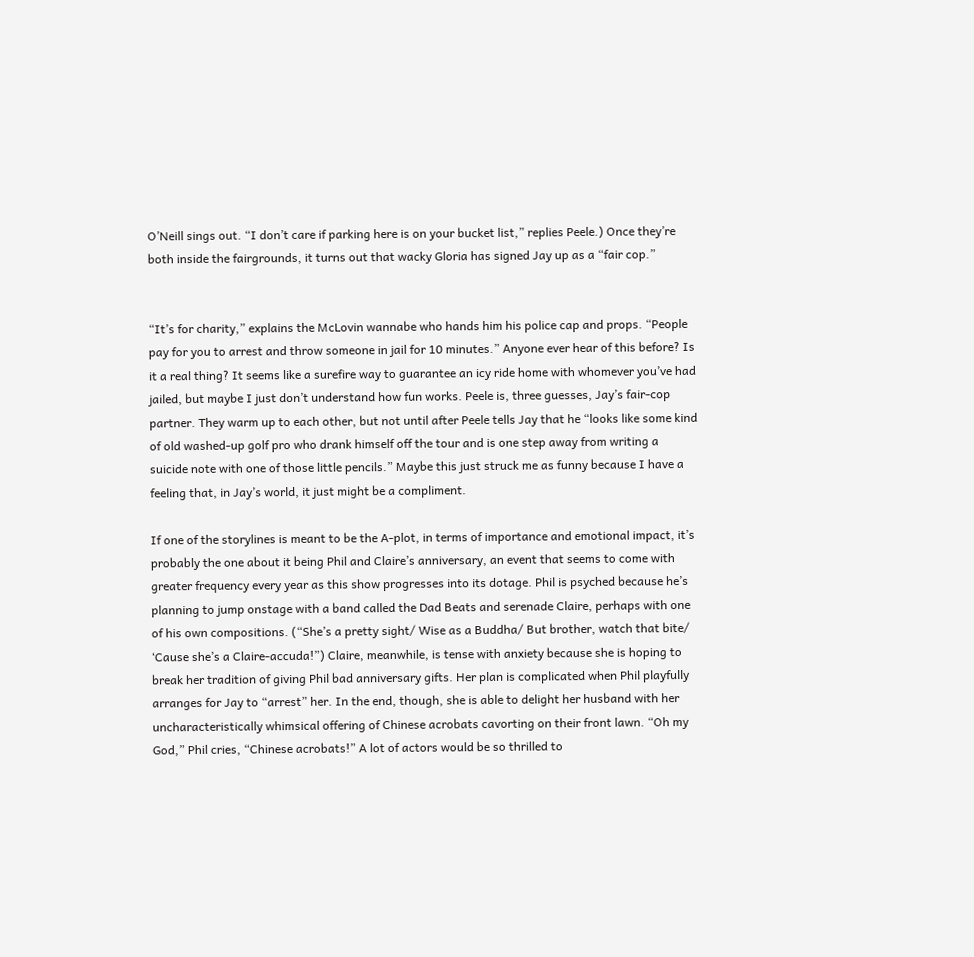O’Neill sings out. “I don’t care if parking here is on your bucket list,” replies Peele.) Once they’re both inside the fairgrounds, it turns out that wacky Gloria has signed Jay up as a “fair cop.”


“It’s for charity,” explains the McLovin wannabe who hands him his police cap and props. “People pay for you to arrest and throw someone in jail for 10 minutes.” Anyone ever hear of this before? Is it a real thing? It seems like a surefire way to guarantee an icy ride home with whomever you’ve had jailed, but maybe I just don’t understand how fun works. Peele is, three guesses, Jay’s fair-cop partner. They warm up to each other, but not until after Peele tells Jay that he “looks like some kind of old washed-up golf pro who drank himself off the tour and is one step away from writing a suicide note with one of those little pencils.” Maybe this just struck me as funny because I have a feeling that, in Jay’s world, it just might be a compliment.

If one of the storylines is meant to be the A-plot, in terms of importance and emotional impact, it’s probably the one about it being Phil and Claire’s anniversary, an event that seems to come with greater frequency every year as this show progresses into its dotage. Phil is psyched because he’s planning to jump onstage with a band called the Dad Beats and serenade Claire, perhaps with one of his own compositions. (“She’s a pretty sight/ Wise as a Buddha/ But brother, watch that bite/ ‘Cause she’s a Claire-accuda!”) Claire, meanwhile, is tense with anxiety because she is hoping to break her tradition of giving Phil bad anniversary gifts. Her plan is complicated when Phil playfully arranges for Jay to “arrest” her. In the end, though, she is able to delight her husband with her uncharacteristically whimsical offering of Chinese acrobats cavorting on their front lawn. “Oh my God,” Phil cries, “Chinese acrobats!” A lot of actors would be so thrilled to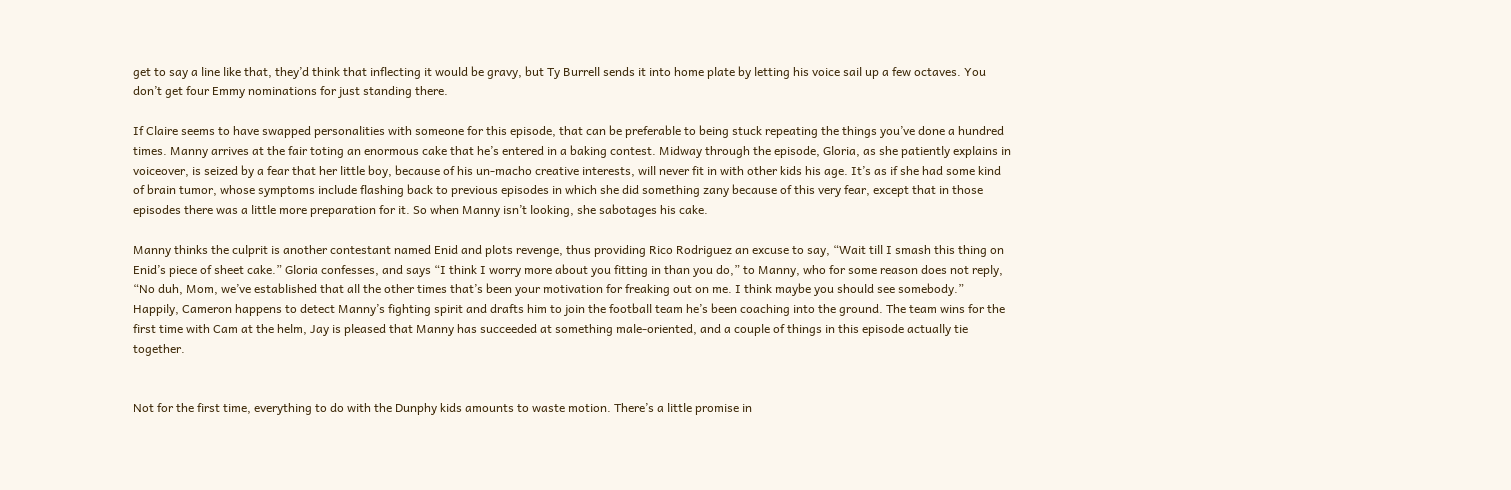get to say a line like that, they’d think that inflecting it would be gravy, but Ty Burrell sends it into home plate by letting his voice sail up a few octaves. You don’t get four Emmy nominations for just standing there.

If Claire seems to have swapped personalities with someone for this episode, that can be preferable to being stuck repeating the things you’ve done a hundred times. Manny arrives at the fair toting an enormous cake that he’s entered in a baking contest. Midway through the episode, Gloria, as she patiently explains in voiceover, is seized by a fear that her little boy, because of his un-macho creative interests, will never fit in with other kids his age. It’s as if she had some kind of brain tumor, whose symptoms include flashing back to previous episodes in which she did something zany because of this very fear, except that in those episodes there was a little more preparation for it. So when Manny isn’t looking, she sabotages his cake.

Manny thinks the culprit is another contestant named Enid and plots revenge, thus providing Rico Rodriguez an excuse to say, “Wait till I smash this thing on Enid’s piece of sheet cake.” Gloria confesses, and says “I think I worry more about you fitting in than you do,” to Manny, who for some reason does not reply, “No duh, Mom, we’ve established that all the other times that’s been your motivation for freaking out on me. I think maybe you should see somebody.” Happily, Cameron happens to detect Manny’s fighting spirit and drafts him to join the football team he’s been coaching into the ground. The team wins for the first time with Cam at the helm, Jay is pleased that Manny has succeeded at something male-oriented, and a couple of things in this episode actually tie together.


Not for the first time, everything to do with the Dunphy kids amounts to waste motion. There’s a little promise in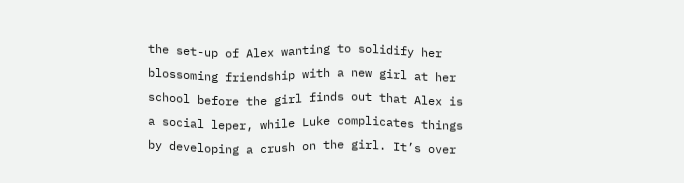the set-up of Alex wanting to solidify her blossoming friendship with a new girl at her school before the girl finds out that Alex is a social leper, while Luke complicates things by developing a crush on the girl. It’s over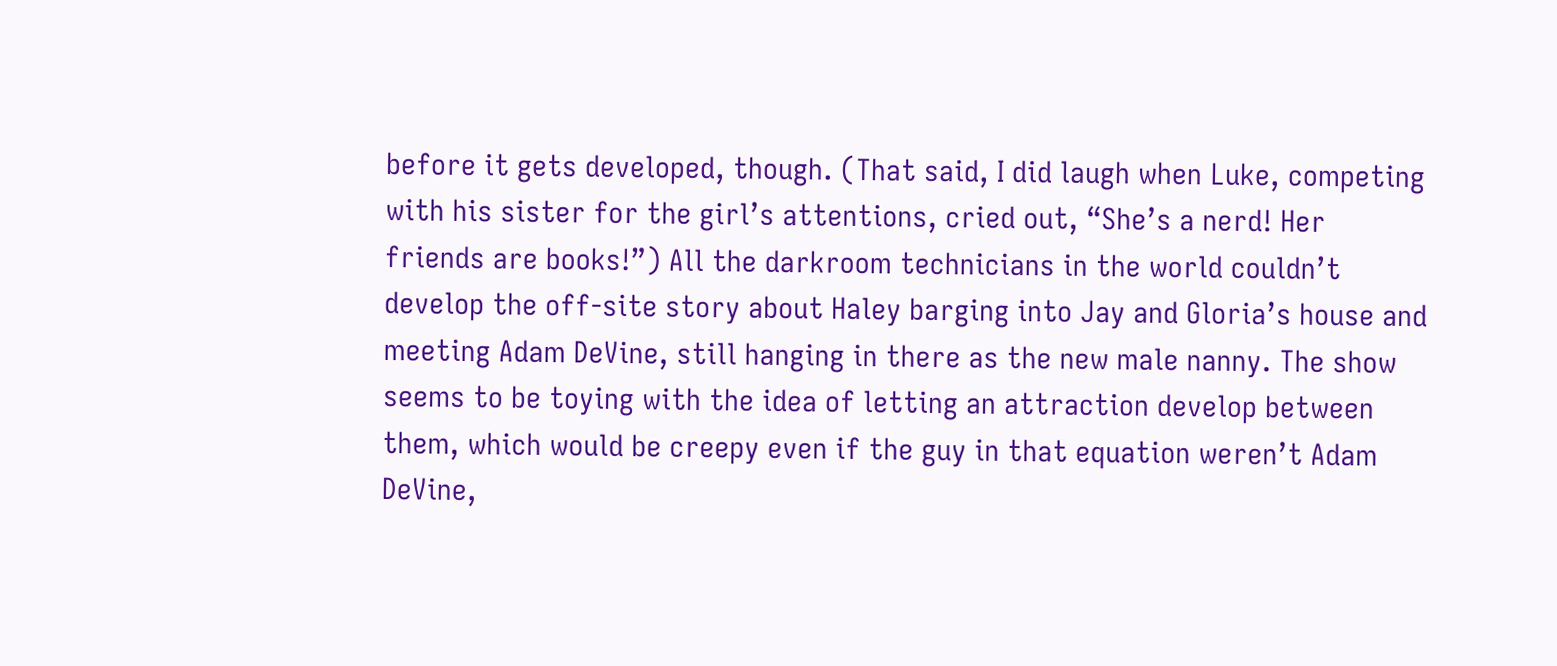before it gets developed, though. (That said, I did laugh when Luke, competing with his sister for the girl’s attentions, cried out, “She’s a nerd! Her friends are books!”) All the darkroom technicians in the world couldn’t develop the off-site story about Haley barging into Jay and Gloria’s house and meeting Adam DeVine, still hanging in there as the new male nanny. The show seems to be toying with the idea of letting an attraction develop between them, which would be creepy even if the guy in that equation weren’t Adam DeVine,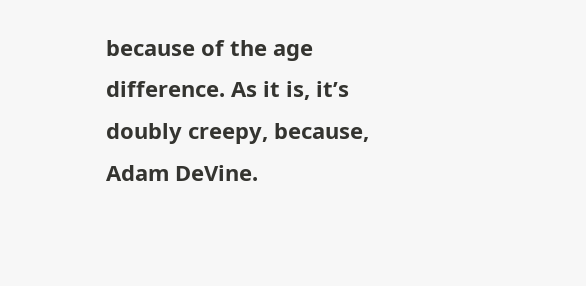because of the age difference. As it is, it’s doubly creepy, because, Adam DeVine.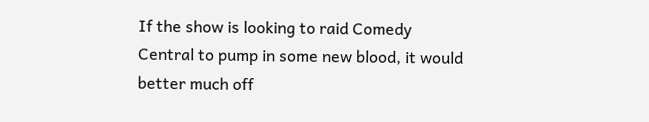If the show is looking to raid Comedy Central to pump in some new blood, it would better much off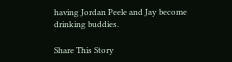having Jordan Peele and Jay become drinking buddies.

Share This Story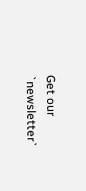Get our `newsletter`